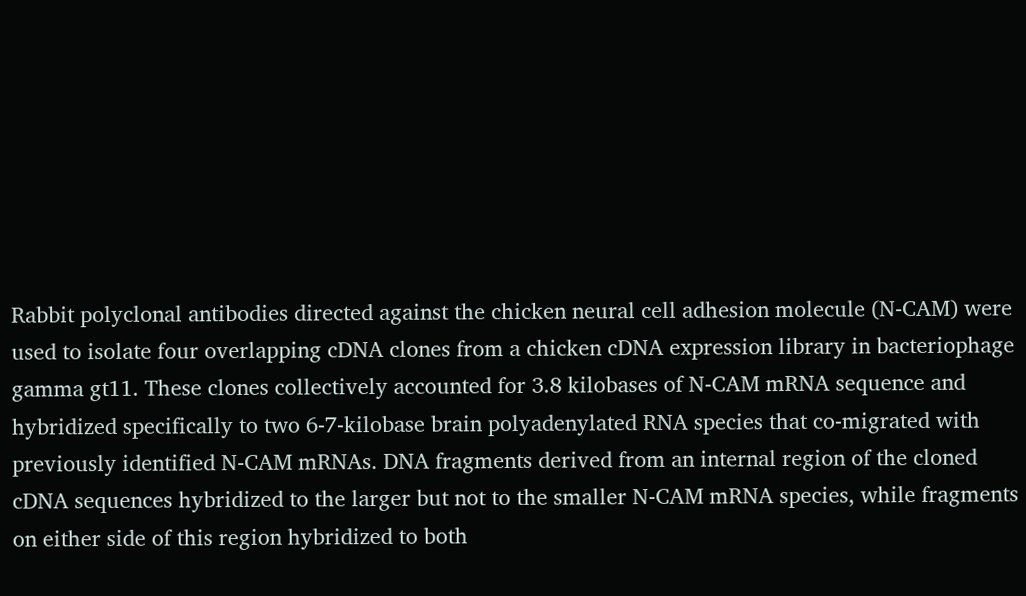Rabbit polyclonal antibodies directed against the chicken neural cell adhesion molecule (N-CAM) were used to isolate four overlapping cDNA clones from a chicken cDNA expression library in bacteriophage gamma gt11. These clones collectively accounted for 3.8 kilobases of N-CAM mRNA sequence and hybridized specifically to two 6-7-kilobase brain polyadenylated RNA species that co-migrated with previously identified N-CAM mRNAs. DNA fragments derived from an internal region of the cloned cDNA sequences hybridized to the larger but not to the smaller N-CAM mRNA species, while fragments on either side of this region hybridized to both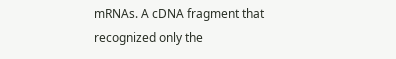mRNAs. A cDNA fragment that recognized only the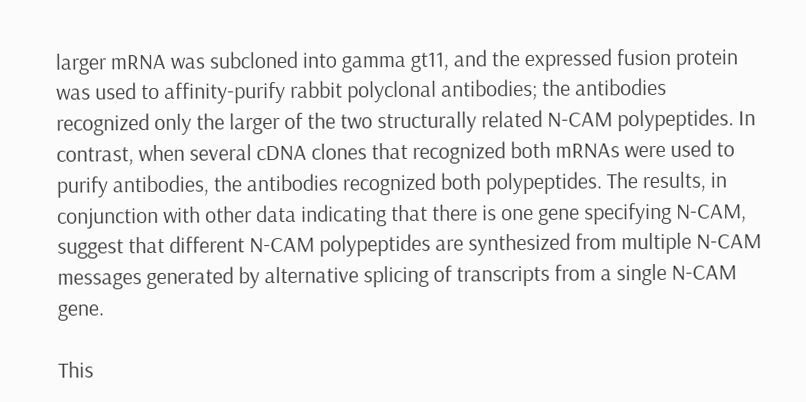larger mRNA was subcloned into gamma gt11, and the expressed fusion protein was used to affinity-purify rabbit polyclonal antibodies; the antibodies recognized only the larger of the two structurally related N-CAM polypeptides. In contrast, when several cDNA clones that recognized both mRNAs were used to purify antibodies, the antibodies recognized both polypeptides. The results, in conjunction with other data indicating that there is one gene specifying N-CAM, suggest that different N-CAM polypeptides are synthesized from multiple N-CAM messages generated by alternative splicing of transcripts from a single N-CAM gene.

This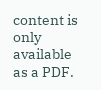content is only available as a PDF.